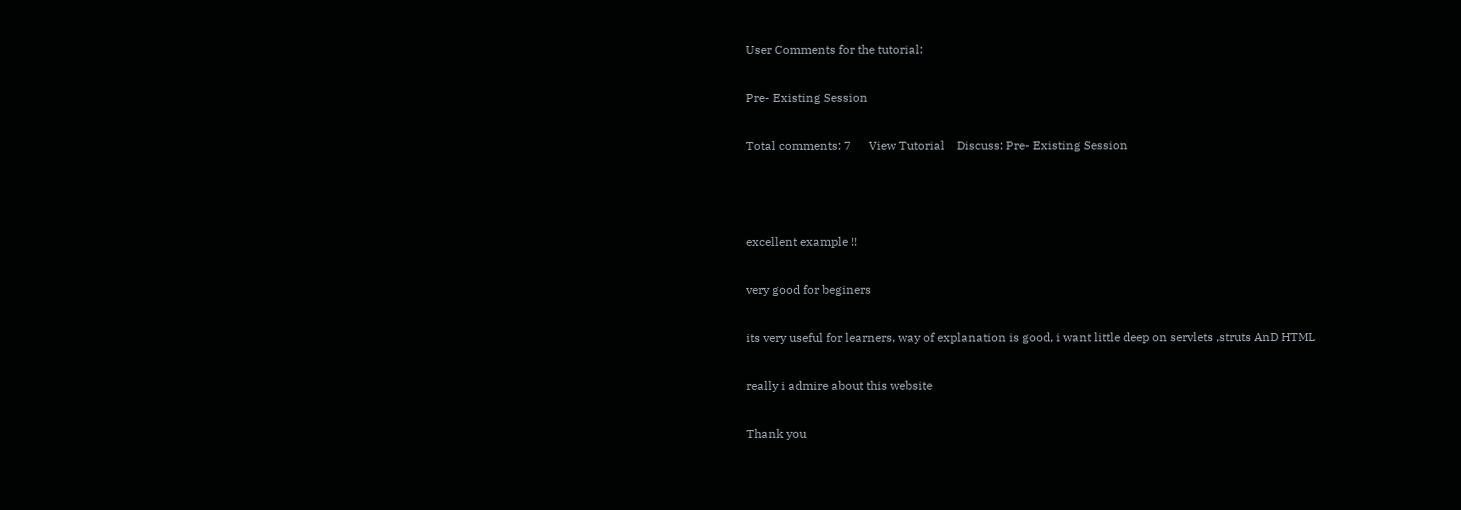User Comments for the tutorial:

Pre- Existing Session

Total comments: 7      View Tutorial    Discuss: Pre- Existing Session



excellent example !!

very good for beginers

its very useful for learners, way of explanation is good, i want little deep on servlets ,struts AnD HTML

really i admire about this website

Thank you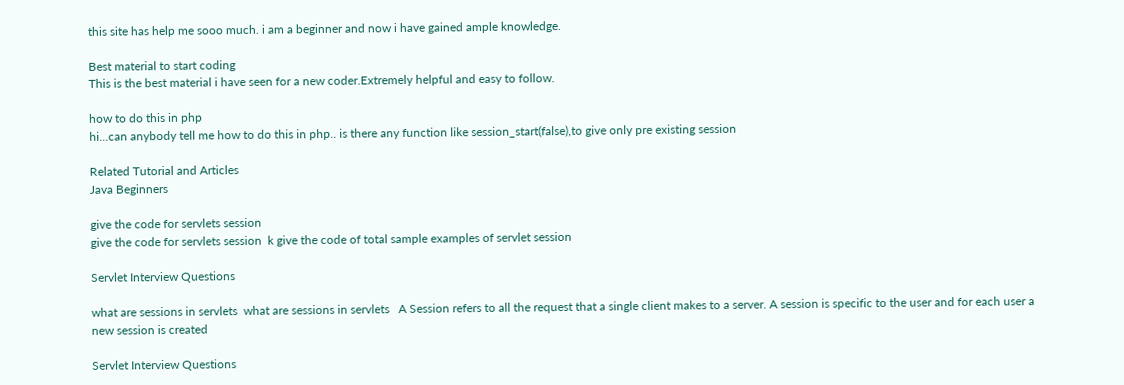this site has help me sooo much. i am a beginner and now i have gained ample knowledge.

Best material to start coding
This is the best material i have seen for a new coder.Extremely helpful and easy to follow.

how to do this in php
hi...can anybody tell me how to do this in php.. is there any function like session_start(false),to give only pre existing session

Related Tutorial and Articles
Java Beginners

give the code for servlets session
give the code for servlets session  k give the code of total sample examples of servlet session

Servlet Interview Questions

what are sessions in servlets  what are sessions in servlets   A Session refers to all the request that a single client makes to a server. A session is specific to the user and for each user a new session is created

Servlet Interview Questions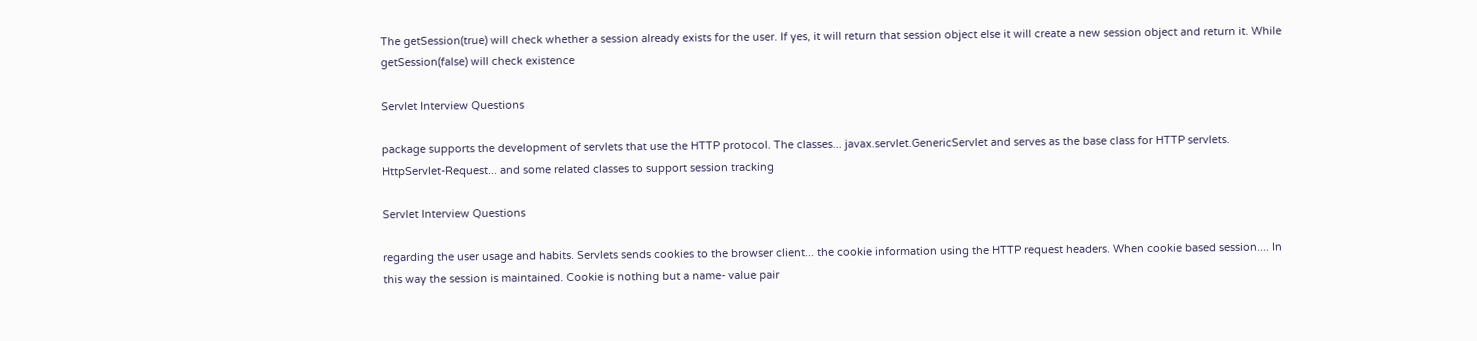The getSession(true) will check whether a session already exists for the user. If yes, it will return that session object else it will create a new session object and return it. While getSession(false) will check existence

Servlet Interview Questions

package supports the development of servlets that use the HTTP protocol. The classes... javax.servlet.GenericServlet and serves as the base class for HTTP servlets. HttpServlet-Request... and some related classes to support session tracking

Servlet Interview Questions

regarding the user usage and habits. Servlets sends cookies to the browser client... the cookie information using the HTTP request headers. When cookie based session.... In this way the session is maintained. Cookie is nothing but a name- value pair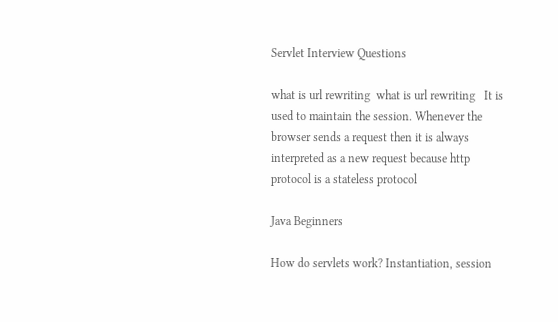Servlet Interview Questions

what is url rewriting  what is url rewriting   It is used to maintain the session. Whenever the browser sends a request then it is always interpreted as a new request because http protocol is a stateless protocol

Java Beginners

How do servlets work? Instantiation, session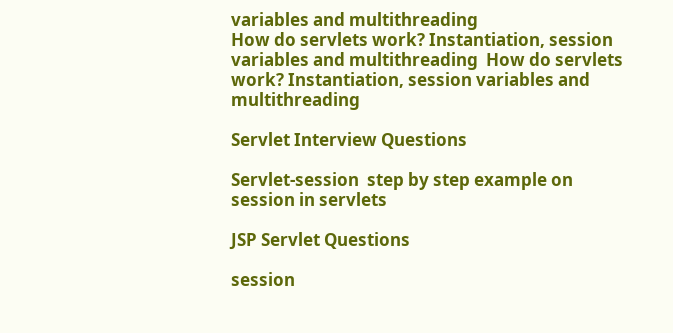variables and multithreading
How do servlets work? Instantiation, session variables and multithreading  How do servlets work? Instantiation, session variables and multithreading

Servlet Interview Questions

Servlet-session  step by step example on session in servlets

JSP Servlet Questions

session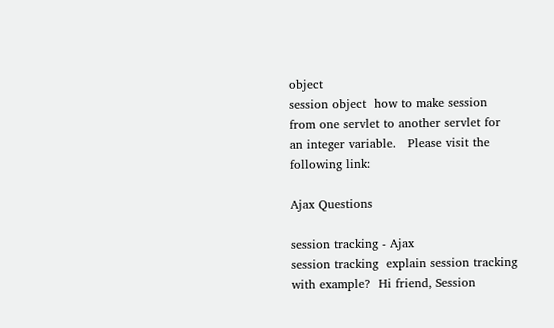object
session object  how to make session from one servlet to another servlet for an integer variable.   Please visit the following link:

Ajax Questions

session tracking - Ajax
session tracking  explain session tracking with example?  Hi friend, Session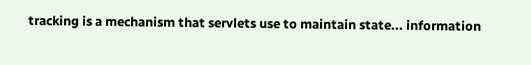tracking is a mechanism that servlets use to maintain state... information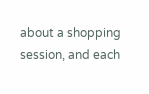about a shopping session, and each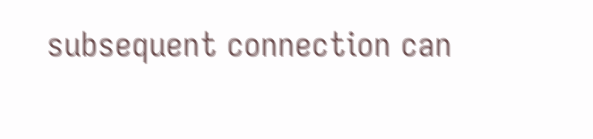subsequent connection can